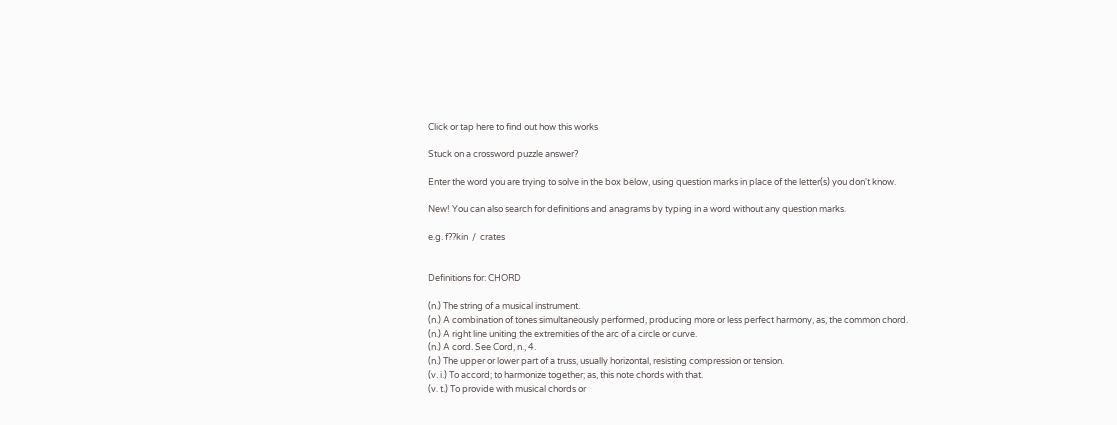Click or tap here to find out how this works

Stuck on a crossword puzzle answer?

Enter the word you are trying to solve in the box below, using question marks in place of the letter(s) you don't know.

New! You can also search for definitions and anagrams by typing in a word without any question marks.

e.g. f??kin  /  crates


Definitions for: CHORD

(n.) The string of a musical instrument.
(n.) A combination of tones simultaneously performed, producing more or less perfect harmony, as, the common chord.
(n.) A right line uniting the extremities of the arc of a circle or curve.
(n.) A cord. See Cord, n., 4.
(n.) The upper or lower part of a truss, usually horizontal, resisting compression or tension.
(v. i.) To accord; to harmonize together; as, this note chords with that.
(v. t.) To provide with musical chords or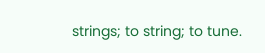strings; to string; to tune.